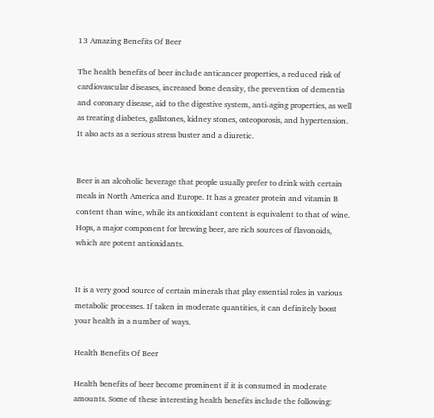13 Amazing Benefits Of Beer

The health benefits of beer include anticancer properties, a reduced risk of cardiovascular diseases, increased bone density, the prevention of dementia and coronary disease, aid to the digestive system, anti-aging properties, as well as treating diabetes, gallstones, kidney stones, osteoporosis, and hypertension. It also acts as a serious stress buster and a diuretic.


Beer is an alcoholic beverage that people usually prefer to drink with certain meals in North America and Europe. It has a greater protein and vitamin B content than wine, while its antioxidant content is equivalent to that of wine. Hops, a major component for brewing beer, are rich sources of flavonoids, which are potent antioxidants.


It is a very good source of certain minerals that play essential roles in various metabolic processes. If taken in moderate quantities, it can definitely boost your health in a number of ways.

Health Benefits Of Beer

Health benefits of beer become prominent if it is consumed in moderate amounts. Some of these interesting health benefits include the following: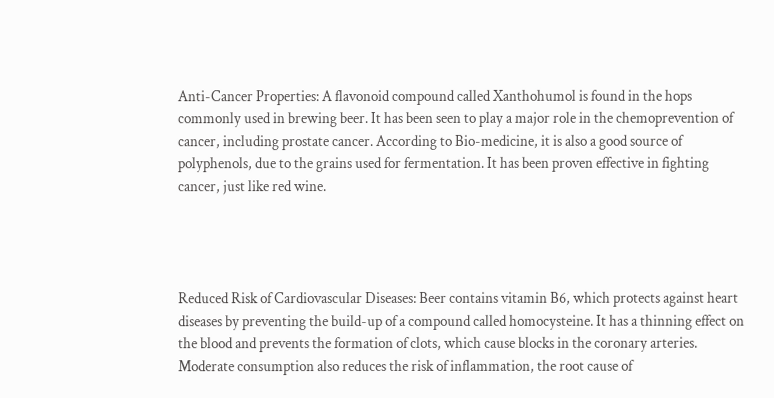Anti-Cancer Properties: A flavonoid compound called Xanthohumol is found in the hops commonly used in brewing beer. It has been seen to play a major role in the chemoprevention of cancer, including prostate cancer. According to Bio-medicine, it is also a good source of polyphenols, due to the grains used for fermentation. It has been proven effective in fighting cancer, just like red wine.




Reduced Risk of Cardiovascular Diseases: Beer contains vitamin B6, which protects against heart diseases by preventing the build-up of a compound called homocysteine. It has a thinning effect on the blood and prevents the formation of clots, which cause blocks in the coronary arteries. Moderate consumption also reduces the risk of inflammation, the root cause of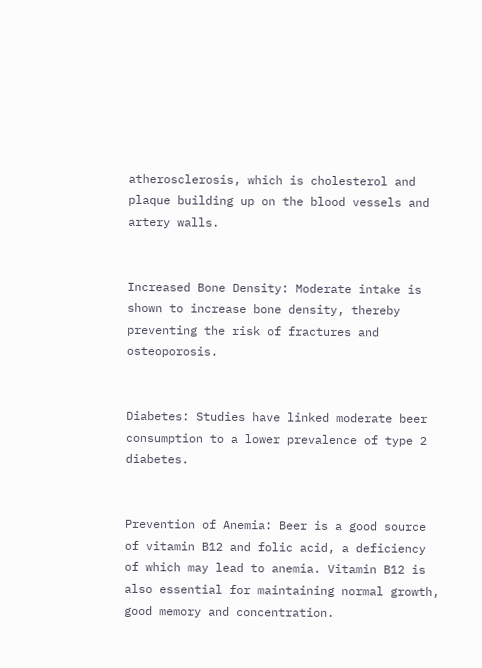atherosclerosis, which is cholesterol and plaque building up on the blood vessels and artery walls.


Increased Bone Density: Moderate intake is shown to increase bone density, thereby preventing the risk of fractures and osteoporosis.


Diabetes: Studies have linked moderate beer consumption to a lower prevalence of type 2 diabetes.


Prevention of Anemia: Beer is a good source of vitamin B12 and folic acid, a deficiency of which may lead to anemia. Vitamin B12 is also essential for maintaining normal growth, good memory and concentration.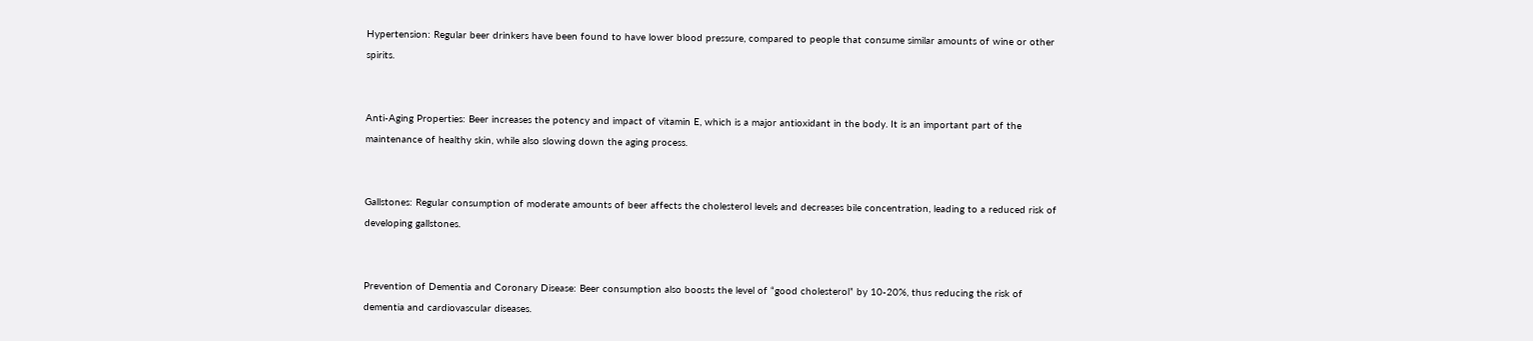Hypertension: Regular beer drinkers have been found to have lower blood pressure, compared to people that consume similar amounts of wine or other spirits.


Anti-Aging Properties: Beer increases the potency and impact of vitamin E, which is a major antioxidant in the body. It is an important part of the maintenance of healthy skin, while also slowing down the aging process.


Gallstones: Regular consumption of moderate amounts of beer affects the cholesterol levels and decreases bile concentration, leading to a reduced risk of developing gallstones.


Prevention of Dementia and Coronary Disease: Beer consumption also boosts the level of “good cholesterol” by 10-20%, thus reducing the risk of dementia and cardiovascular diseases.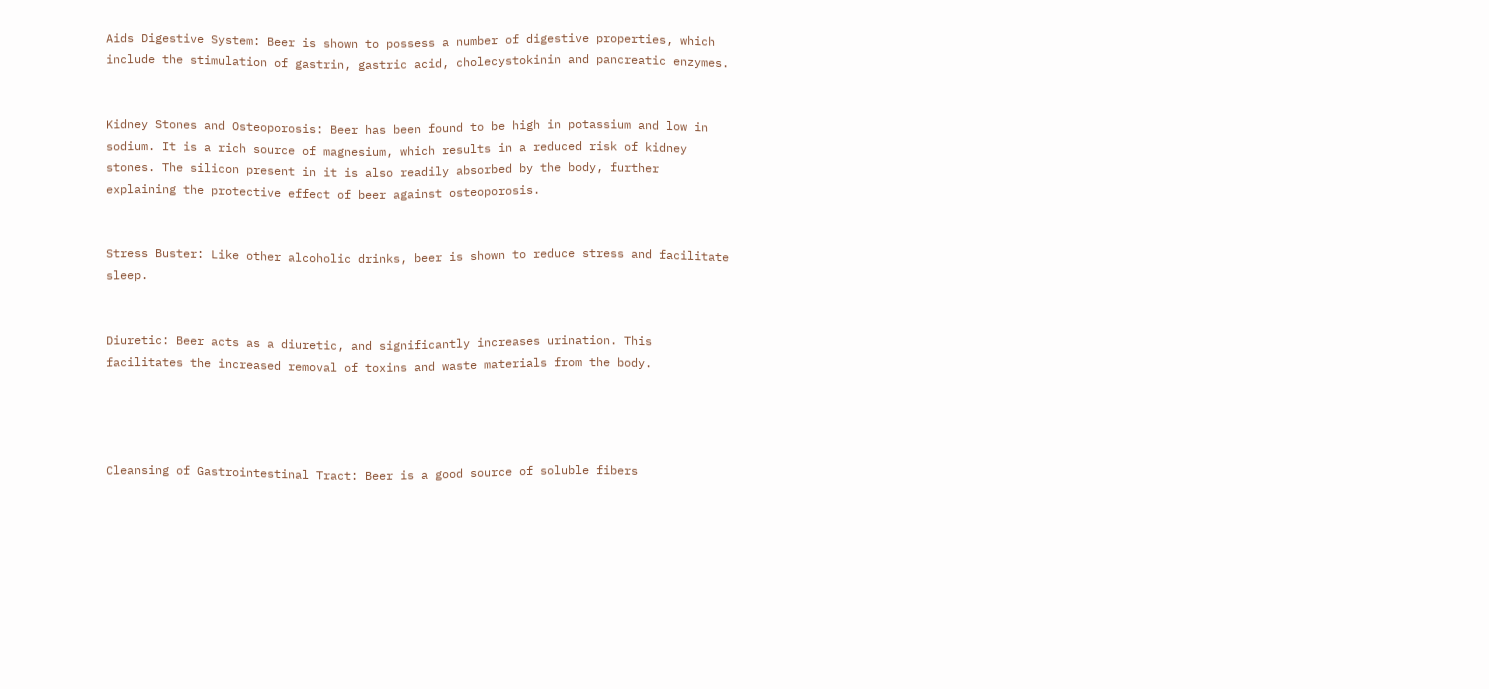Aids Digestive System: Beer is shown to possess a number of digestive properties, which include the stimulation of gastrin, gastric acid, cholecystokinin and pancreatic enzymes.


Kidney Stones and Osteoporosis: Beer has been found to be high in potassium and low in sodium. It is a rich source of magnesium, which results in a reduced risk of kidney stones. The silicon present in it is also readily absorbed by the body, further explaining the protective effect of beer against osteoporosis.


Stress Buster: Like other alcoholic drinks, beer is shown to reduce stress and facilitate sleep.


Diuretic: Beer acts as a diuretic, and significantly increases urination. This facilitates the increased removal of toxins and waste materials from the body.




Cleansing of Gastrointestinal Tract: Beer is a good source of soluble fibers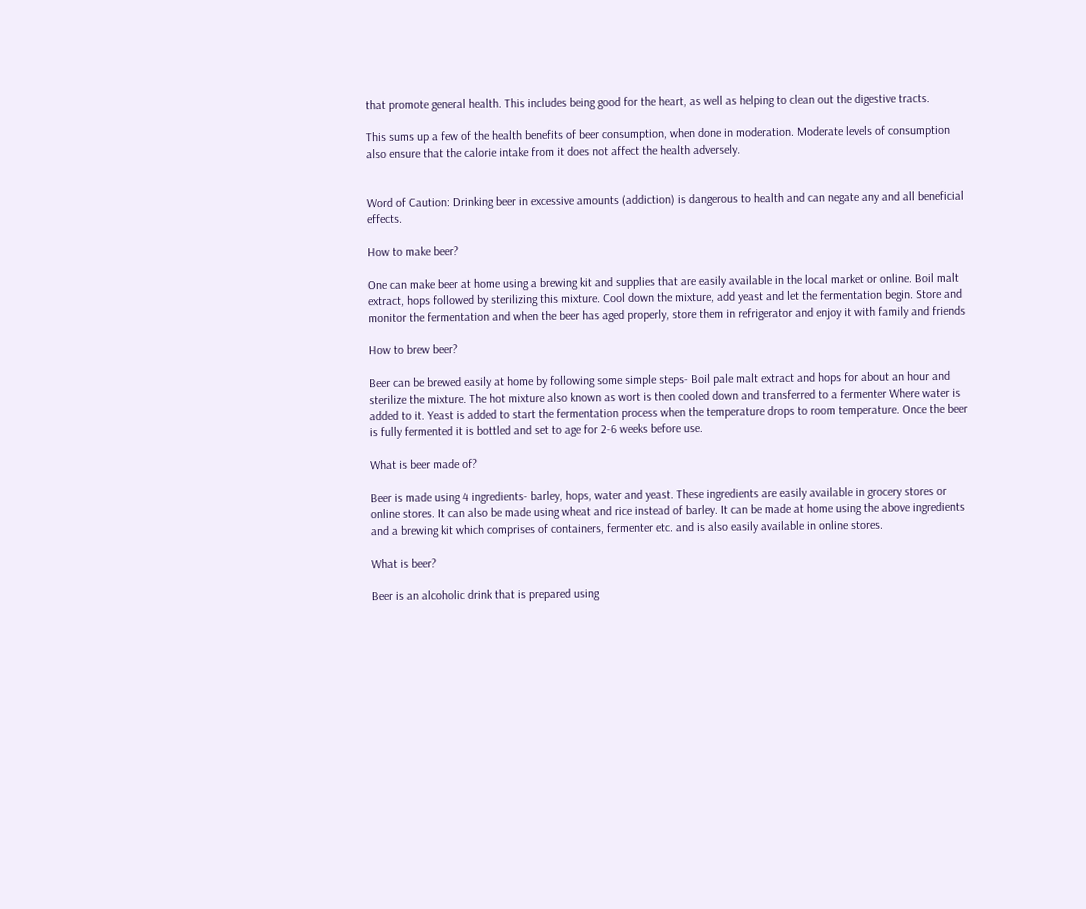that promote general health. This includes being good for the heart, as well as helping to clean out the digestive tracts.

This sums up a few of the health benefits of beer consumption, when done in moderation. Moderate levels of consumption also ensure that the calorie intake from it does not affect the health adversely.


Word of Caution: Drinking beer in excessive amounts (addiction) is dangerous to health and can negate any and all beneficial effects.

How to make beer?

One can make beer at home using a brewing kit and supplies that are easily available in the local market or online. Boil malt extract, hops followed by sterilizing this mixture. Cool down the mixture, add yeast and let the fermentation begin. Store and monitor the fermentation and when the beer has aged properly, store them in refrigerator and enjoy it with family and friends

How to brew beer?

Beer can be brewed easily at home by following some simple steps- Boil pale malt extract and hops for about an hour and sterilize the mixture. The hot mixture also known as wort is then cooled down and transferred to a fermenter Where water is added to it. Yeast is added to start the fermentation process when the temperature drops to room temperature. Once the beer is fully fermented it is bottled and set to age for 2-6 weeks before use.

What is beer made of?

Beer is made using 4 ingredients- barley, hops, water and yeast. These ingredients are easily available in grocery stores or online stores. It can also be made using wheat and rice instead of barley. It can be made at home using the above ingredients and a brewing kit which comprises of containers, fermenter etc. and is also easily available in online stores.

What is beer?

Beer is an alcoholic drink that is prepared using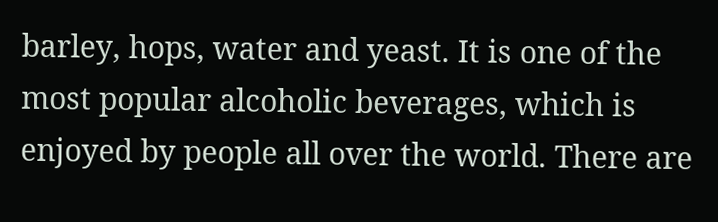barley, hops, water and yeast. It is one of the most popular alcoholic beverages, which is enjoyed by people all over the world. There are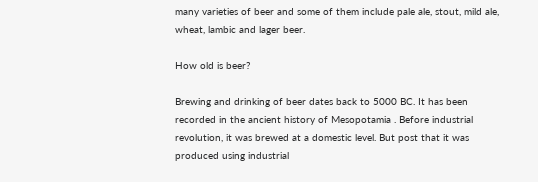many varieties of beer and some of them include pale ale, stout, mild ale, wheat, lambic and lager beer.

How old is beer?

Brewing and drinking of beer dates back to 5000 BC. It has been recorded in the ancient history of Mesopotamia . Before industrial revolution, it was brewed at a domestic level. But post that it was produced using industrial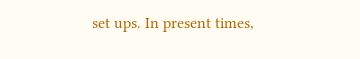set ups. In present times,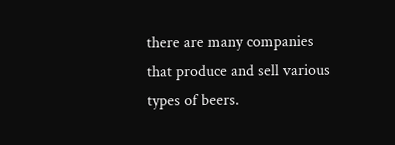there are many companies that produce and sell various types of beers.